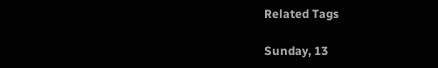Related Tags

Sunday, 13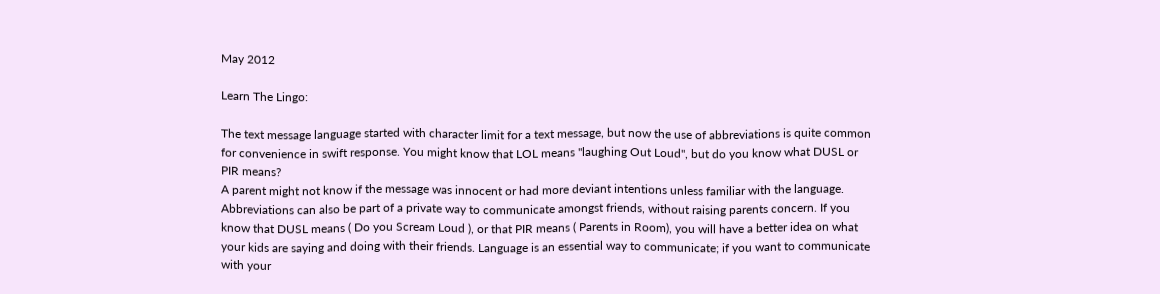May 2012

Learn The Lingo:

The text message language started with character limit for a text message, but now the use of abbreviations is quite common for convenience in swift response. You might know that LOL means "laughing Out Loud", but do you know what DUSL or PIR means?
A parent might not know if the message was innocent or had more deviant intentions unless familiar with the language. Abbreviations can also be part of a private way to communicate amongst friends, without raising parents concern. If you know that DUSL means ( Do you Scream Loud ), or that PIR means ( Parents in Room), you will have a better idea on what your kids are saying and doing with their friends. Language is an essential way to communicate; if you want to communicate with your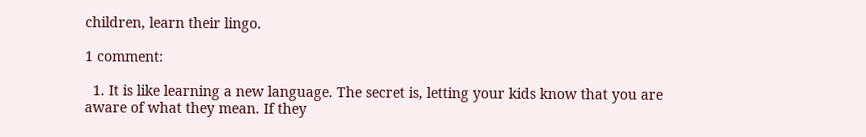children, learn their lingo.

1 comment:

  1. It is like learning a new language. The secret is, letting your kids know that you are aware of what they mean. If they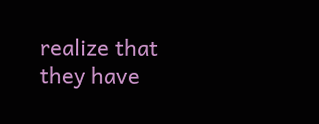realize that they have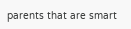parents that are smart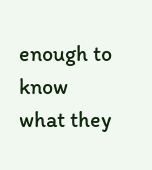enough to know what they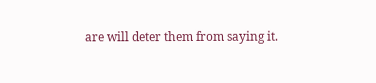are will deter them from saying it.